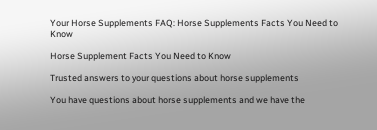Your Horse Supplements FAQ: Horse Supplements Facts You Need to Know

Horse Supplement Facts You Need to Know

Trusted answers to your questions about horse supplements

You have questions about horse supplements and we have the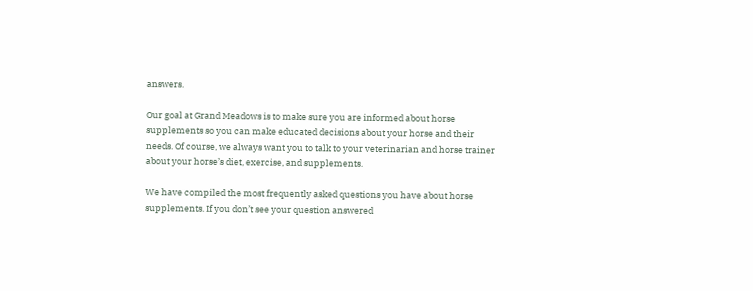answers.

Our goal at Grand Meadows is to make sure you are informed about horse supplements so you can make educated decisions about your horse and their needs. Of course, we always want you to talk to your veterinarian and horse trainer about your horse’s diet, exercise, and supplements.

We have compiled the most frequently asked questions you have about horse supplements. If you don’t see your question answered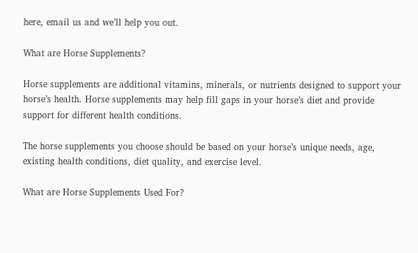here, email us and we’ll help you out.

What are Horse Supplements?

Horse supplements are additional vitamins, minerals, or nutrients designed to support your horse’s health. Horse supplements may help fill gaps in your horse’s diet and provide support for different health conditions.

The horse supplements you choose should be based on your horse’s unique needs, age, existing health conditions, diet quality, and exercise level.

What are Horse Supplements Used For?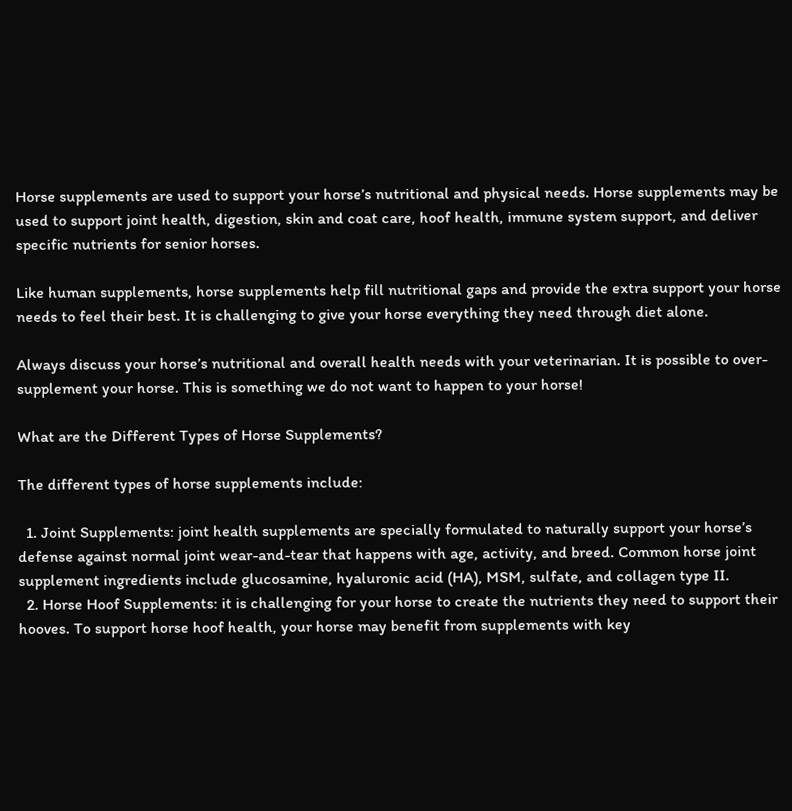Horse supplements are used to support your horse’s nutritional and physical needs. Horse supplements may be used to support joint health, digestion, skin and coat care, hoof health, immune system support, and deliver specific nutrients for senior horses.

Like human supplements, horse supplements help fill nutritional gaps and provide the extra support your horse needs to feel their best. It is challenging to give your horse everything they need through diet alone.

Always discuss your horse’s nutritional and overall health needs with your veterinarian. It is possible to over-supplement your horse. This is something we do not want to happen to your horse!

What are the Different Types of Horse Supplements?

The different types of horse supplements include:

  1. Joint Supplements: joint health supplements are specially formulated to naturally support your horse’s defense against normal joint wear-and-tear that happens with age, activity, and breed. Common horse joint supplement ingredients include glucosamine, hyaluronic acid (HA), MSM, sulfate, and collagen type II.
  2. Horse Hoof Supplements: it is challenging for your horse to create the nutrients they need to support their hooves. To support horse hoof health, your horse may benefit from supplements with key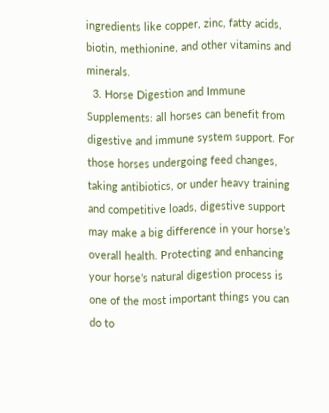ingredients like copper, zinc, fatty acids, biotin, methionine, and other vitamins and minerals.
  3. Horse Digestion and Immune Supplements: all horses can benefit from digestive and immune system support. For those horses undergoing feed changes, taking antibiotics, or under heavy training and competitive loads, digestive support may make a big difference in your horse’s overall health. Protecting and enhancing your horse’s natural digestion process is one of the most important things you can do to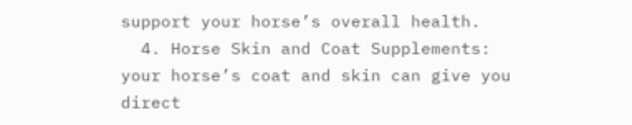support your horse’s overall health.
  4. Horse Skin and Coat Supplements: your horse’s coat and skin can give you direct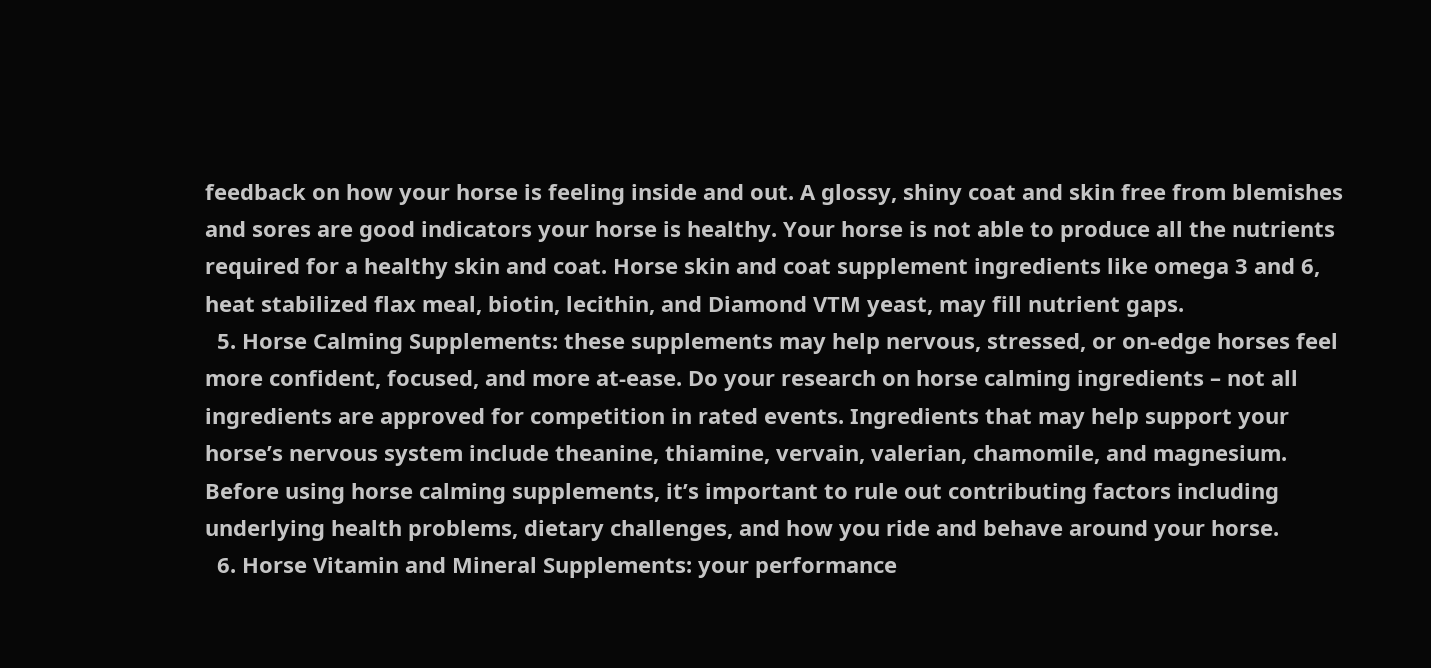feedback on how your horse is feeling inside and out. A glossy, shiny coat and skin free from blemishes and sores are good indicators your horse is healthy. Your horse is not able to produce all the nutrients required for a healthy skin and coat. Horse skin and coat supplement ingredients like omega 3 and 6, heat stabilized flax meal, biotin, lecithin, and Diamond VTM yeast, may fill nutrient gaps.
  5. Horse Calming Supplements: these supplements may help nervous, stressed, or on-edge horses feel more confident, focused, and more at-ease. Do your research on horse calming ingredients – not all ingredients are approved for competition in rated events. Ingredients that may help support your horse’s nervous system include theanine, thiamine, vervain, valerian, chamomile, and magnesium. Before using horse calming supplements, it’s important to rule out contributing factors including underlying health problems, dietary challenges, and how you ride and behave around your horse.
  6. Horse Vitamin and Mineral Supplements: your performance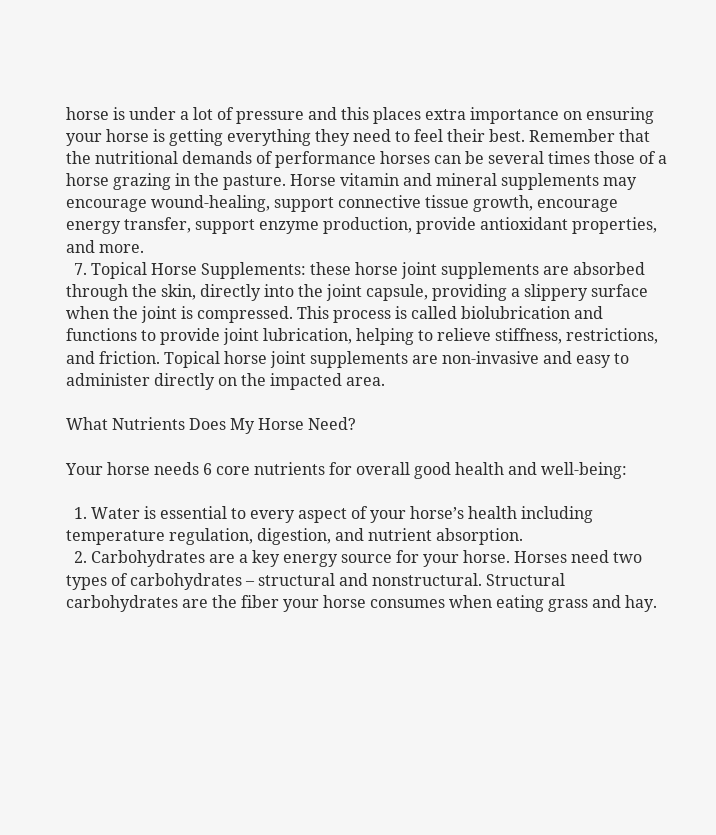horse is under a lot of pressure and this places extra importance on ensuring your horse is getting everything they need to feel their best. Remember that the nutritional demands of performance horses can be several times those of a horse grazing in the pasture. Horse vitamin and mineral supplements may encourage wound-healing, support connective tissue growth, encourage energy transfer, support enzyme production, provide antioxidant properties, and more.
  7. Topical Horse Supplements: these horse joint supplements are absorbed through the skin, directly into the joint capsule, providing a slippery surface when the joint is compressed. This process is called biolubrication and functions to provide joint lubrication, helping to relieve stiffness, restrictions, and friction. Topical horse joint supplements are non-invasive and easy to administer directly on the impacted area.

What Nutrients Does My Horse Need?

Your horse needs 6 core nutrients for overall good health and well-being:

  1. Water is essential to every aspect of your horse’s health including temperature regulation, digestion, and nutrient absorption.
  2. Carbohydrates are a key energy source for your horse. Horses need two types of carbohydrates – structural and nonstructural. Structural carbohydrates are the fiber your horse consumes when eating grass and hay.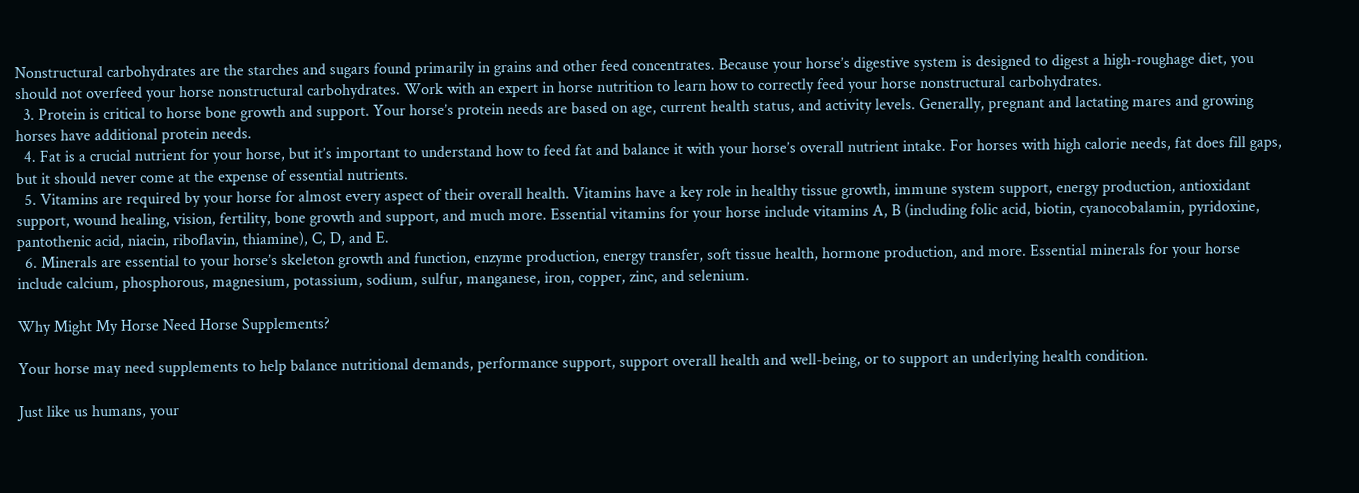Nonstructural carbohydrates are the starches and sugars found primarily in grains and other feed concentrates. Because your horse’s digestive system is designed to digest a high-roughage diet, you should not overfeed your horse nonstructural carbohydrates. Work with an expert in horse nutrition to learn how to correctly feed your horse nonstructural carbohydrates.
  3. Protein is critical to horse bone growth and support. Your horse’s protein needs are based on age, current health status, and activity levels. Generally, pregnant and lactating mares and growing horses have additional protein needs.
  4. Fat is a crucial nutrient for your horse, but it’s important to understand how to feed fat and balance it with your horse’s overall nutrient intake. For horses with high calorie needs, fat does fill gaps, but it should never come at the expense of essential nutrients.
  5. Vitamins are required by your horse for almost every aspect of their overall health. Vitamins have a key role in healthy tissue growth, immune system support, energy production, antioxidant support, wound healing, vision, fertility, bone growth and support, and much more. Essential vitamins for your horse include vitamins A, B (including folic acid, biotin, cyanocobalamin, pyridoxine, pantothenic acid, niacin, riboflavin, thiamine), C, D, and E.
  6. Minerals are essential to your horse’s skeleton growth and function, enzyme production, energy transfer, soft tissue health, hormone production, and more. Essential minerals for your horse include calcium, phosphorous, magnesium, potassium, sodium, sulfur, manganese, iron, copper, zinc, and selenium.

Why Might My Horse Need Horse Supplements?

Your horse may need supplements to help balance nutritional demands, performance support, support overall health and well-being, or to support an underlying health condition.

Just like us humans, your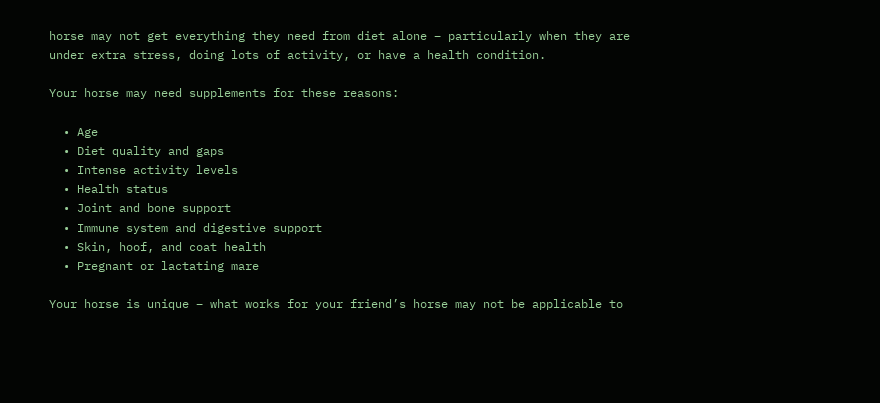horse may not get everything they need from diet alone – particularly when they are under extra stress, doing lots of activity, or have a health condition.

Your horse may need supplements for these reasons:

  • Age
  • Diet quality and gaps
  • Intense activity levels
  • Health status
  • Joint and bone support
  • Immune system and digestive support
  • Skin, hoof, and coat health
  • Pregnant or lactating mare

Your horse is unique – what works for your friend’s horse may not be applicable to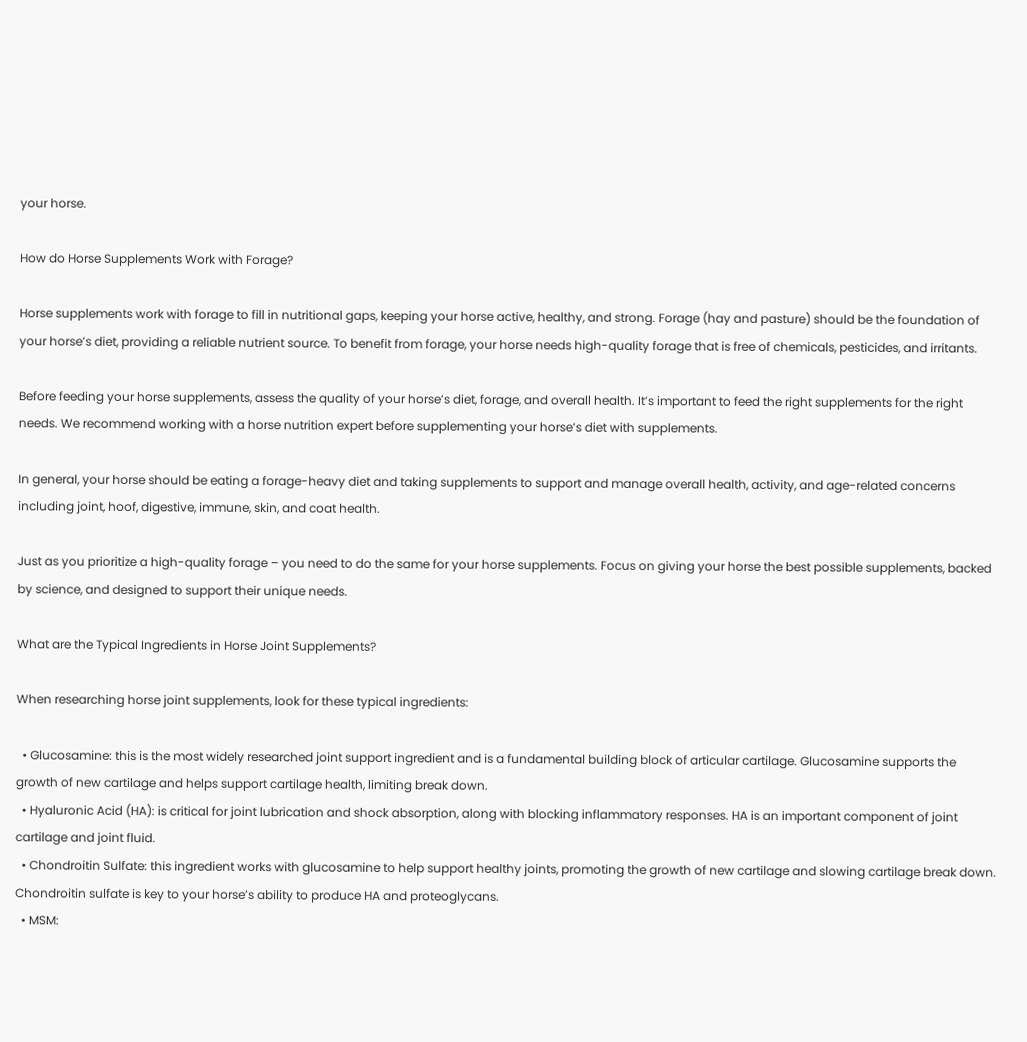your horse.

How do Horse Supplements Work with Forage?

Horse supplements work with forage to fill in nutritional gaps, keeping your horse active, healthy, and strong. Forage (hay and pasture) should be the foundation of your horse’s diet, providing a reliable nutrient source. To benefit from forage, your horse needs high-quality forage that is free of chemicals, pesticides, and irritants.

Before feeding your horse supplements, assess the quality of your horse’s diet, forage, and overall health. It’s important to feed the right supplements for the right needs. We recommend working with a horse nutrition expert before supplementing your horse’s diet with supplements.

In general, your horse should be eating a forage-heavy diet and taking supplements to support and manage overall health, activity, and age-related concerns including joint, hoof, digestive, immune, skin, and coat health.

Just as you prioritize a high-quality forage – you need to do the same for your horse supplements. Focus on giving your horse the best possible supplements, backed by science, and designed to support their unique needs.

What are the Typical Ingredients in Horse Joint Supplements?

When researching horse joint supplements, look for these typical ingredients:

  • Glucosamine: this is the most widely researched joint support ingredient and is a fundamental building block of articular cartilage. Glucosamine supports the growth of new cartilage and helps support cartilage health, limiting break down.
  • Hyaluronic Acid (HA): is critical for joint lubrication and shock absorption, along with blocking inflammatory responses. HA is an important component of joint cartilage and joint fluid.
  • Chondroitin Sulfate: this ingredient works with glucosamine to help support healthy joints, promoting the growth of new cartilage and slowing cartilage break down. Chondroitin sulfate is key to your horse’s ability to produce HA and proteoglycans.
  • MSM: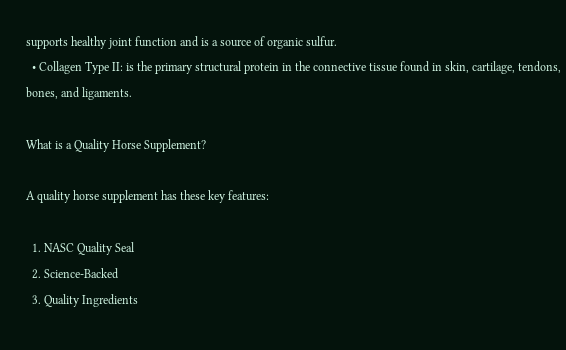supports healthy joint function and is a source of organic sulfur.
  • Collagen Type II: is the primary structural protein in the connective tissue found in skin, cartilage, tendons, bones, and ligaments.

What is a Quality Horse Supplement?

A quality horse supplement has these key features:

  1. NASC Quality Seal
  2. Science-Backed
  3. Quality Ingredients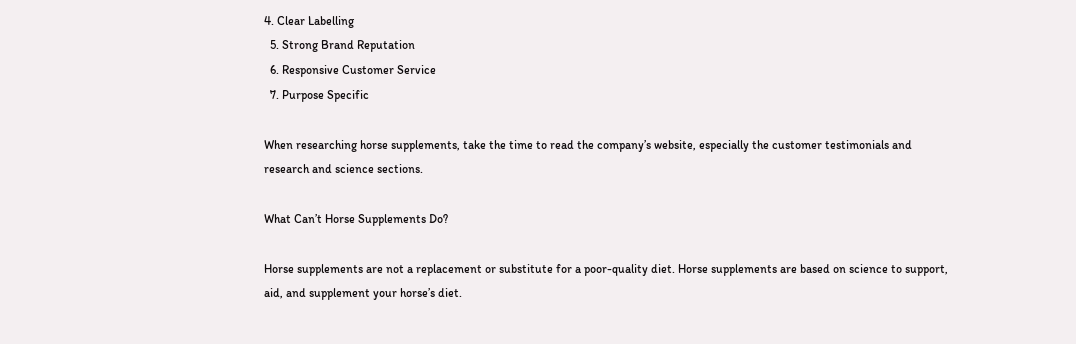4. Clear Labelling
  5. Strong Brand Reputation
  6. Responsive Customer Service
  7. Purpose Specific

When researching horse supplements, take the time to read the company’s website, especially the customer testimonials and research and science sections.

What Can’t Horse Supplements Do?

Horse supplements are not a replacement or substitute for a poor-quality diet. Horse supplements are based on science to support, aid, and supplement your horse’s diet.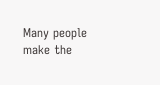Many people make the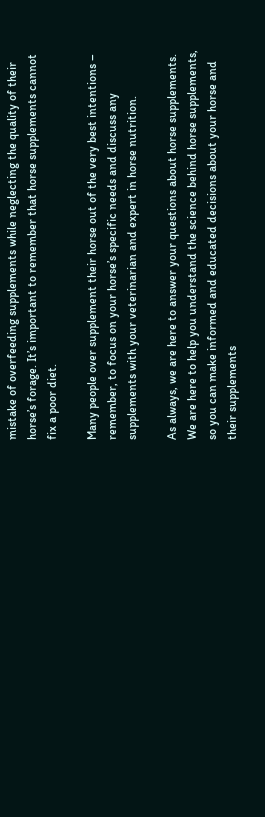mistake of overfeeding supplements while neglecting the quality of their horse’s forage. It’s important to remember that horse supplements cannot fix a poor diet.

Many people over supplement their horse out of the very best intentions – remember, to focus on your horse’s specific needs and discuss any supplements with your veterinarian and expert in horse nutrition.

As always, we are here to answer your questions about horse supplements. We are here to help you understand the science behind horse supplements, so you can make informed and educated decisions about your horse and their supplements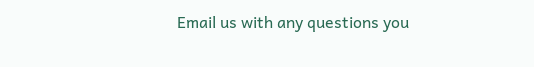Email us with any questions you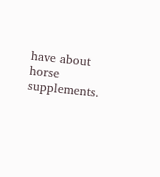have about horse supplements.